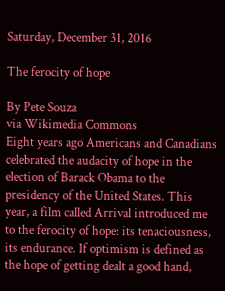Saturday, December 31, 2016

The ferocity of hope

By Pete Souza
via Wikimedia Commons
Eight years ago Americans and Canadians celebrated the audacity of hope in the election of Barack Obama to the presidency of the United States. This year, a film called Arrival introduced me to the ferocity of hope: its tenaciousness, its endurance. If optimism is defined as the hope of getting dealt a good hand,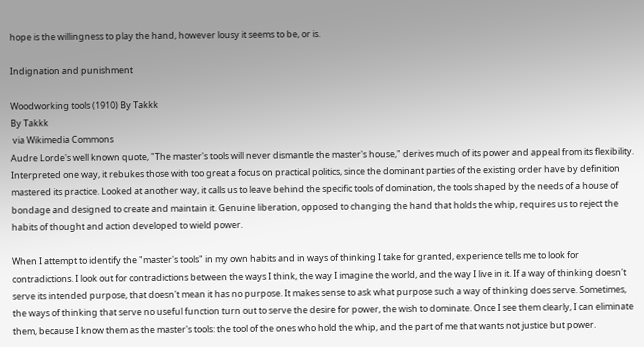hope is the willingness to play the hand, however lousy it seems to be, or is.

Indignation and punishment

Woodworking tools (1910) By Takkk
By Takkk
 via Wikimedia Commons
Audre Lorde's well known quote, "The master's tools will never dismantle the master's house," derives much of its power and appeal from its flexibility. Interpreted one way, it rebukes those with too great a focus on practical politics, since the dominant parties of the existing order have by definition mastered its practice. Looked at another way, it calls us to leave behind the specific tools of domination, the tools shaped by the needs of a house of bondage and designed to create and maintain it. Genuine liberation, opposed to changing the hand that holds the whip, requires us to reject the habits of thought and action developed to wield power.

When I attempt to identify the "master's tools" in my own habits and in ways of thinking I take for granted, experience tells me to look for contradictions. I look out for contradictions between the ways I think, the way I imagine the world, and the way I live in it. If a way of thinking doesn't serve its intended purpose, that doesn't mean it has no purpose. It makes sense to ask what purpose such a way of thinking does serve. Sometimes, the ways of thinking that serve no useful function turn out to serve the desire for power, the wish to dominate. Once I see them clearly, I can eliminate them, because I know them as the master's tools: the tool of the ones who hold the whip, and the part of me that wants not justice but power.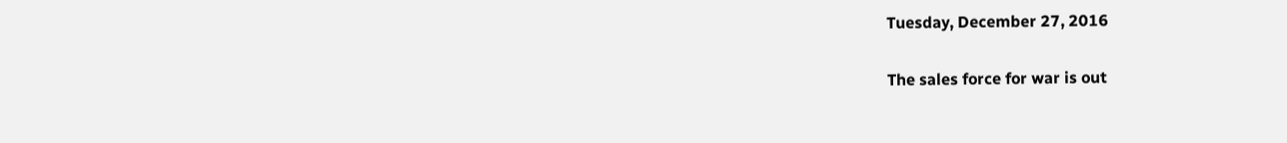Tuesday, December 27, 2016

The sales force for war is out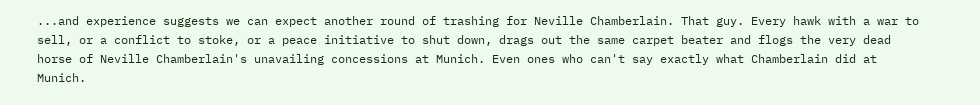...and experience suggests we can expect another round of trashing for Neville Chamberlain. That guy. Every hawk with a war to sell, or a conflict to stoke, or a peace initiative to shut down, drags out the same carpet beater and flogs the very dead horse of Neville Chamberlain's unavailing concessions at Munich. Even ones who can't say exactly what Chamberlain did at Munich.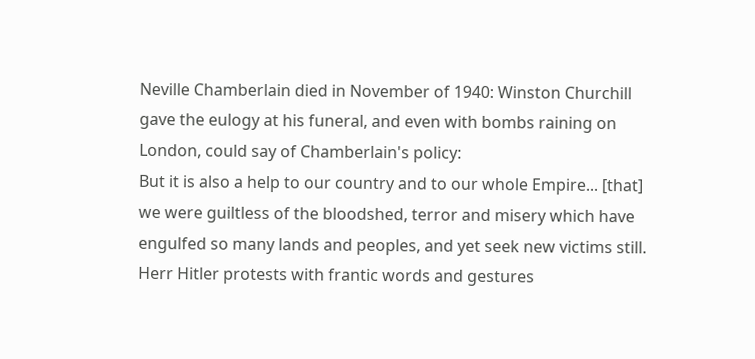Neville Chamberlain died in November of 1940: Winston Churchill gave the eulogy at his funeral, and even with bombs raining on London, could say of Chamberlain's policy:
But it is also a help to our country and to our whole Empire... [that] we were guiltless of the bloodshed, terror and misery which have engulfed so many lands and peoples, and yet seek new victims still. Herr Hitler protests with frantic words and gestures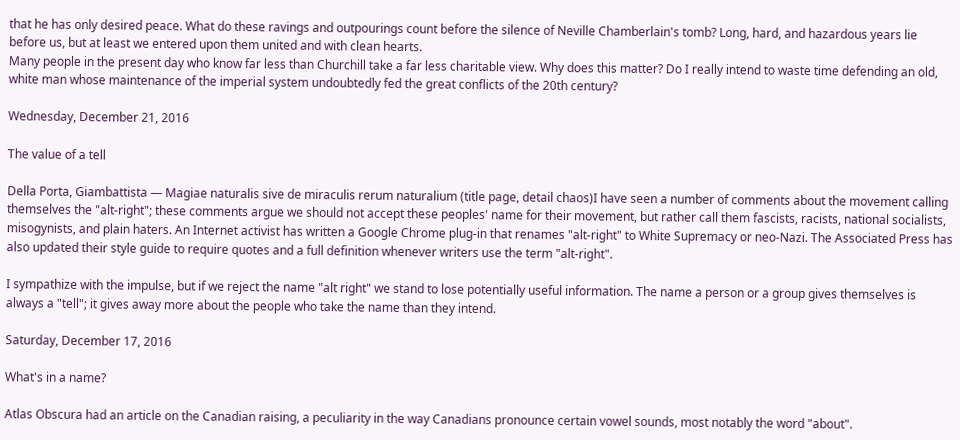that he has only desired peace. What do these ravings and outpourings count before the silence of Neville Chamberlain's tomb? Long, hard, and hazardous years lie before us, but at least we entered upon them united and with clean hearts.
Many people in the present day who know far less than Churchill take a far less charitable view. Why does this matter? Do I really intend to waste time defending an old, white man whose maintenance of the imperial system undoubtedly fed the great conflicts of the 20th century?

Wednesday, December 21, 2016

The value of a tell

Della Porta, Giambattista — Magiae naturalis sive de miraculis rerum naturalium (title page, detail chaos)I have seen a number of comments about the movement calling themselves the "alt-right"; these comments argue we should not accept these peoples' name for their movement, but rather call them fascists, racists, national socialists, misogynists, and plain haters. An Internet activist has written a Google Chrome plug-in that renames "alt-right" to White Supremacy or neo-Nazi. The Associated Press has also updated their style guide to require quotes and a full definition whenever writers use the term "alt-right".

I sympathize with the impulse, but if we reject the name "alt right" we stand to lose potentially useful information. The name a person or a group gives themselves is always a "tell"; it gives away more about the people who take the name than they intend.

Saturday, December 17, 2016

What's in a name?

Atlas Obscura had an article on the Canadian raising, a peculiarity in the way Canadians pronounce certain vowel sounds, most notably the word "about".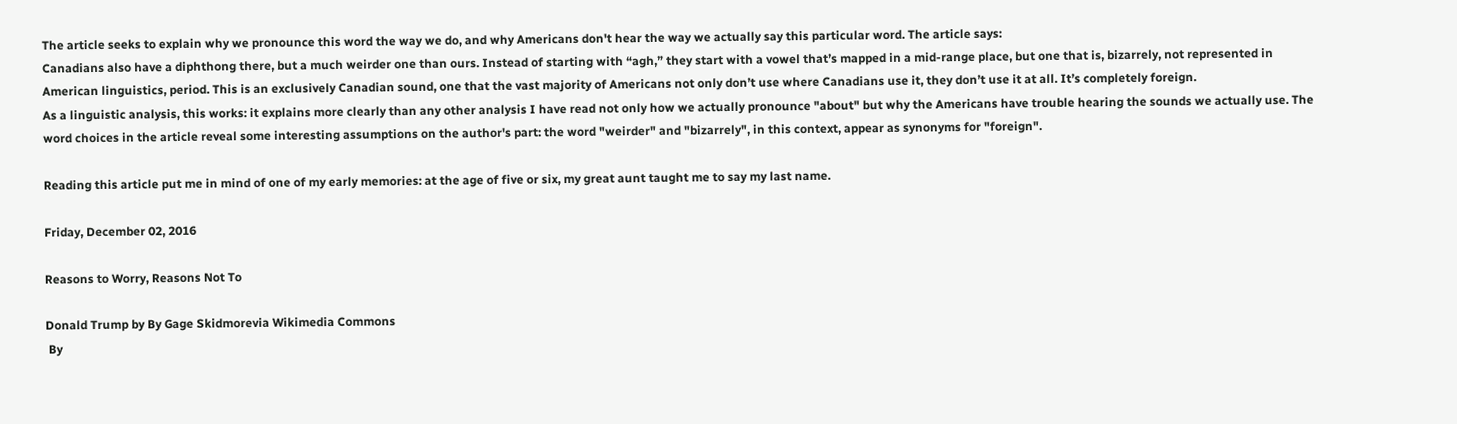The article seeks to explain why we pronounce this word the way we do, and why Americans don't hear the way we actually say this particular word. The article says:
Canadians also have a diphthong there, but a much weirder one than ours. Instead of starting with “agh,” they start with a vowel that’s mapped in a mid-range place, but one that is, bizarrely, not represented in American linguistics, period. This is an exclusively Canadian sound, one that the vast majority of Americans not only don’t use where Canadians use it, they don’t use it at all. It’s completely foreign.
As a linguistic analysis, this works: it explains more clearly than any other analysis I have read not only how we actually pronounce "about" but why the Americans have trouble hearing the sounds we actually use. The word choices in the article reveal some interesting assumptions on the author's part: the word "weirder" and "bizarrely", in this context, appear as synonyms for "foreign".

Reading this article put me in mind of one of my early memories: at the age of five or six, my great aunt taught me to say my last name.

Friday, December 02, 2016

Reasons to Worry, Reasons Not To

Donald Trump by By Gage Skidmorevia Wikimedia Commons
 By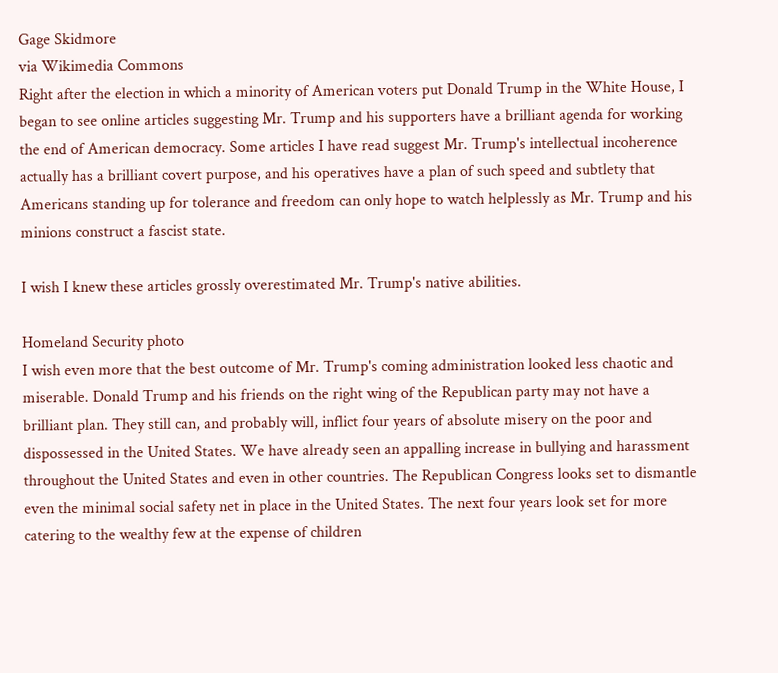Gage Skidmore
via Wikimedia Commons
Right after the election in which a minority of American voters put Donald Trump in the White House, I began to see online articles suggesting Mr. Trump and his supporters have a brilliant agenda for working the end of American democracy. Some articles I have read suggest Mr. Trump's intellectual incoherence actually has a brilliant covert purpose, and his operatives have a plan of such speed and subtlety that Americans standing up for tolerance and freedom can only hope to watch helplessly as Mr. Trump and his minions construct a fascist state.

I wish I knew these articles grossly overestimated Mr. Trump's native abilities.

Homeland Security photo
I wish even more that the best outcome of Mr. Trump's coming administration looked less chaotic and miserable. Donald Trump and his friends on the right wing of the Republican party may not have a brilliant plan. They still can, and probably will, inflict four years of absolute misery on the poor and dispossessed in the United States. We have already seen an appalling increase in bullying and harassment throughout the United States and even in other countries. The Republican Congress looks set to dismantle even the minimal social safety net in place in the United States. The next four years look set for more catering to the wealthy few at the expense of children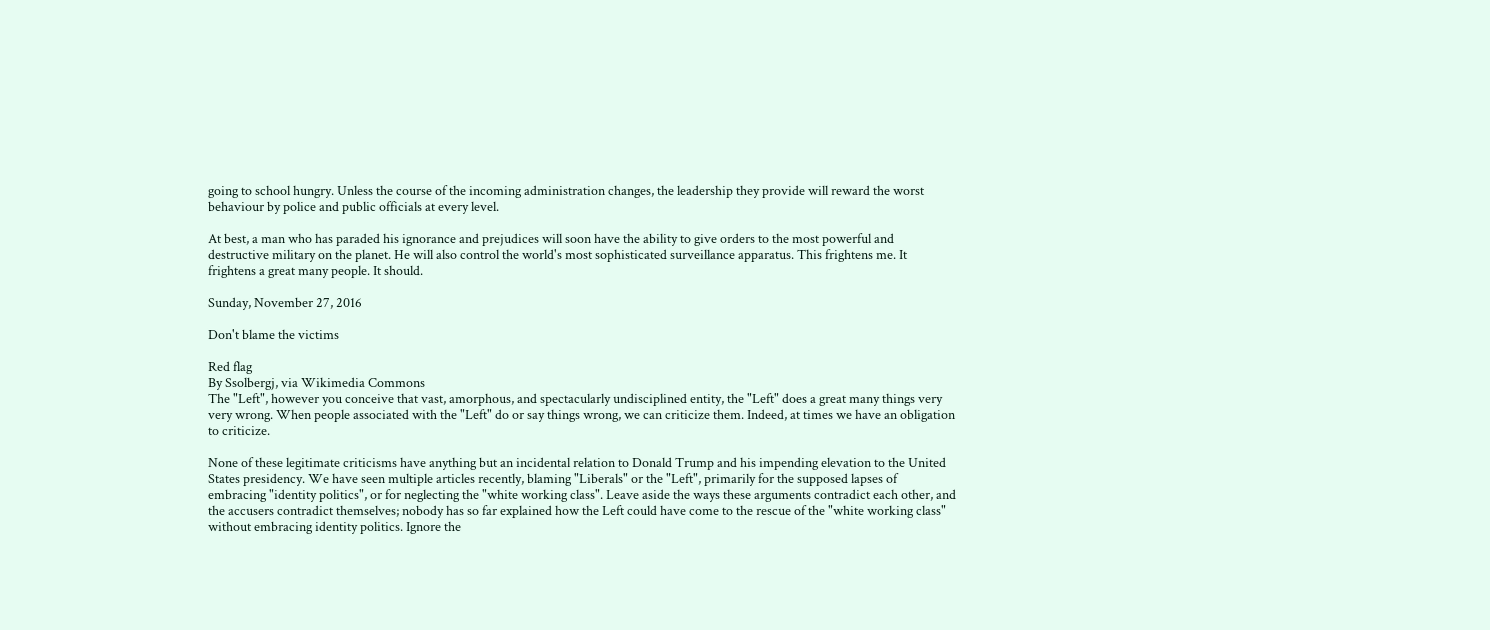going to school hungry. Unless the course of the incoming administration changes, the leadership they provide will reward the worst behaviour by police and public officials at every level.

At best, a man who has paraded his ignorance and prejudices will soon have the ability to give orders to the most powerful and destructive military on the planet. He will also control the world's most sophisticated surveillance apparatus. This frightens me. It frightens a great many people. It should.

Sunday, November 27, 2016

Don't blame the victims

Red flag
By Ssolbergj, via Wikimedia Commons
The "Left", however you conceive that vast, amorphous, and spectacularly undisciplined entity, the "Left" does a great many things very very wrong. When people associated with the "Left" do or say things wrong, we can criticize them. Indeed, at times we have an obligation to criticize.

None of these legitimate criticisms have anything but an incidental relation to Donald Trump and his impending elevation to the United States presidency. We have seen multiple articles recently, blaming "Liberals" or the "Left", primarily for the supposed lapses of embracing "identity politics", or for neglecting the "white working class". Leave aside the ways these arguments contradict each other, and the accusers contradict themselves; nobody has so far explained how the Left could have come to the rescue of the "white working class" without embracing identity politics. Ignore the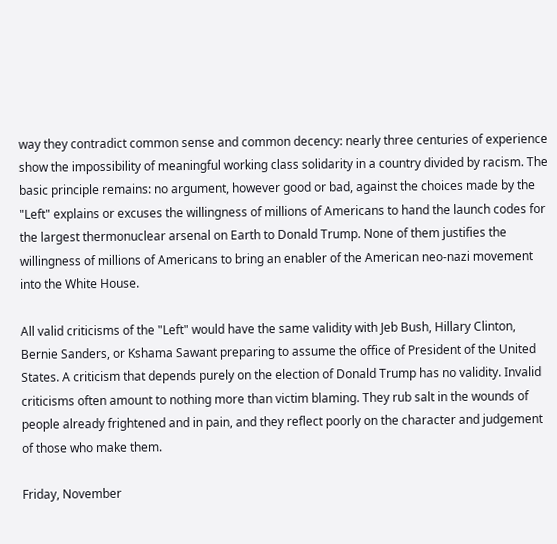way they contradict common sense and common decency: nearly three centuries of experience show the impossibility of meaningful working class solidarity in a country divided by racism. The basic principle remains: no argument, however good or bad, against the choices made by the "Left" explains or excuses the willingness of millions of Americans to hand the launch codes for the largest thermonuclear arsenal on Earth to Donald Trump. None of them justifies the willingness of millions of Americans to bring an enabler of the American neo-nazi movement into the White House.

All valid criticisms of the "Left" would have the same validity with Jeb Bush, Hillary Clinton, Bernie Sanders, or Kshama Sawant preparing to assume the office of President of the United States. A criticism that depends purely on the election of Donald Trump has no validity. Invalid criticisms often amount to nothing more than victim blaming. They rub salt in the wounds of people already frightened and in pain, and they reflect poorly on the character and judgement of those who make them.

Friday, November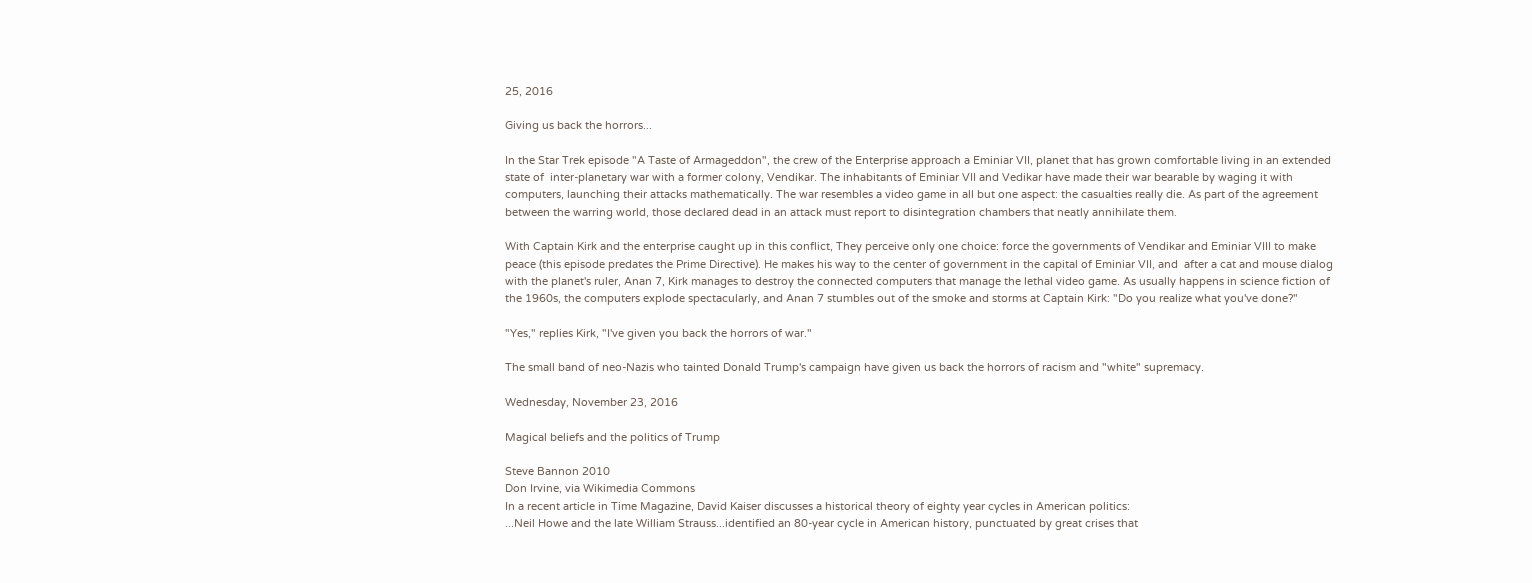25, 2016

Giving us back the horrors...

In the Star Trek episode "A Taste of Armageddon", the crew of the Enterprise approach a Eminiar VII, planet that has grown comfortable living in an extended state of  inter-planetary war with a former colony, Vendikar. The inhabitants of Eminiar VII and Vedikar have made their war bearable by waging it with computers, launching their attacks mathematically. The war resembles a video game in all but one aspect: the casualties really die. As part of the agreement between the warring world, those declared dead in an attack must report to disintegration chambers that neatly annihilate them.

With Captain Kirk and the enterprise caught up in this conflict, They perceive only one choice: force the governments of Vendikar and Eminiar VIII to make peace (this episode predates the Prime Directive). He makes his way to the center of government in the capital of Eminiar VII, and  after a cat and mouse dialog with the planet's ruler, Anan 7, Kirk manages to destroy the connected computers that manage the lethal video game. As usually happens in science fiction of the 1960s, the computers explode spectacularly, and Anan 7 stumbles out of the smoke and storms at Captain Kirk: "Do you realize what you've done?"

"Yes," replies Kirk, "I've given you back the horrors of war."

The small band of neo-Nazis who tainted Donald Trump's campaign have given us back the horrors of racism and "white" supremacy.

Wednesday, November 23, 2016

Magical beliefs and the politics of Trump

Steve Bannon 2010
Don Irvine, via Wikimedia Commons
In a recent article in Time Magazine, David Kaiser discusses a historical theory of eighty year cycles in American politics:
...Neil Howe and the late William Strauss...identified an 80-year cycle in American history, punctuated by great crises that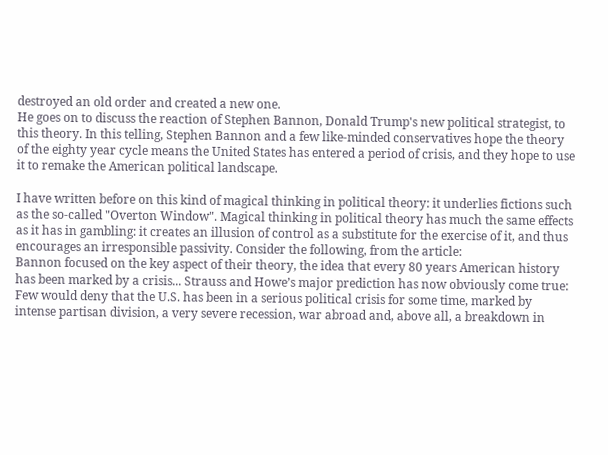destroyed an old order and created a new one.
He goes on to discuss the reaction of Stephen Bannon, Donald Trump's new political strategist, to this theory. In this telling, Stephen Bannon and a few like-minded conservatives hope the theory of the eighty year cycle means the United States has entered a period of crisis, and they hope to use it to remake the American political landscape.

I have written before on this kind of magical thinking in political theory: it underlies fictions such as the so-called "Overton Window". Magical thinking in political theory has much the same effects as it has in gambling: it creates an illusion of control as a substitute for the exercise of it, and thus encourages an irresponsible passivity. Consider the following, from the article:
Bannon focused on the key aspect of their theory, the idea that every 80 years American history has been marked by a crisis... Strauss and Howe’s major prediction has now obviously come true: Few would deny that the U.S. has been in a serious political crisis for some time, marked by intense partisan division, a very severe recession, war abroad and, above all, a breakdown in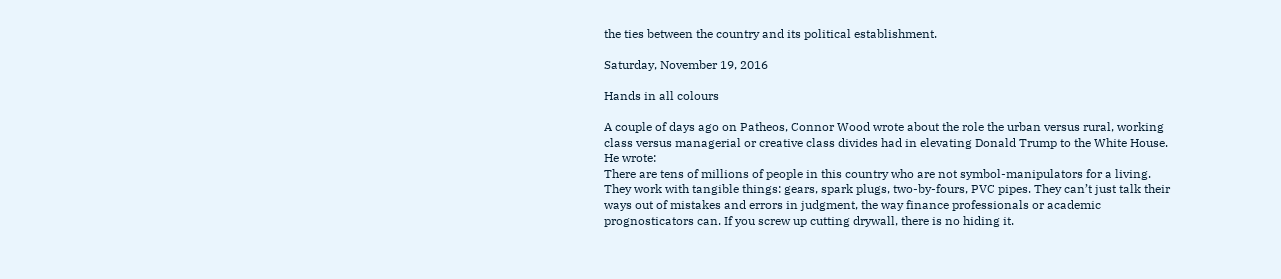the ties between the country and its political establishment.

Saturday, November 19, 2016

Hands in all colours

A couple of days ago on Patheos, Connor Wood wrote about the role the urban versus rural, working class versus managerial or creative class divides had in elevating Donald Trump to the White House. He wrote:
There are tens of millions of people in this country who are not symbol-manipulators for a living. They work with tangible things: gears, spark plugs, two-by-fours, PVC pipes. They can’t just talk their ways out of mistakes and errors in judgment, the way finance professionals or academic prognosticators can. If you screw up cutting drywall, there is no hiding it.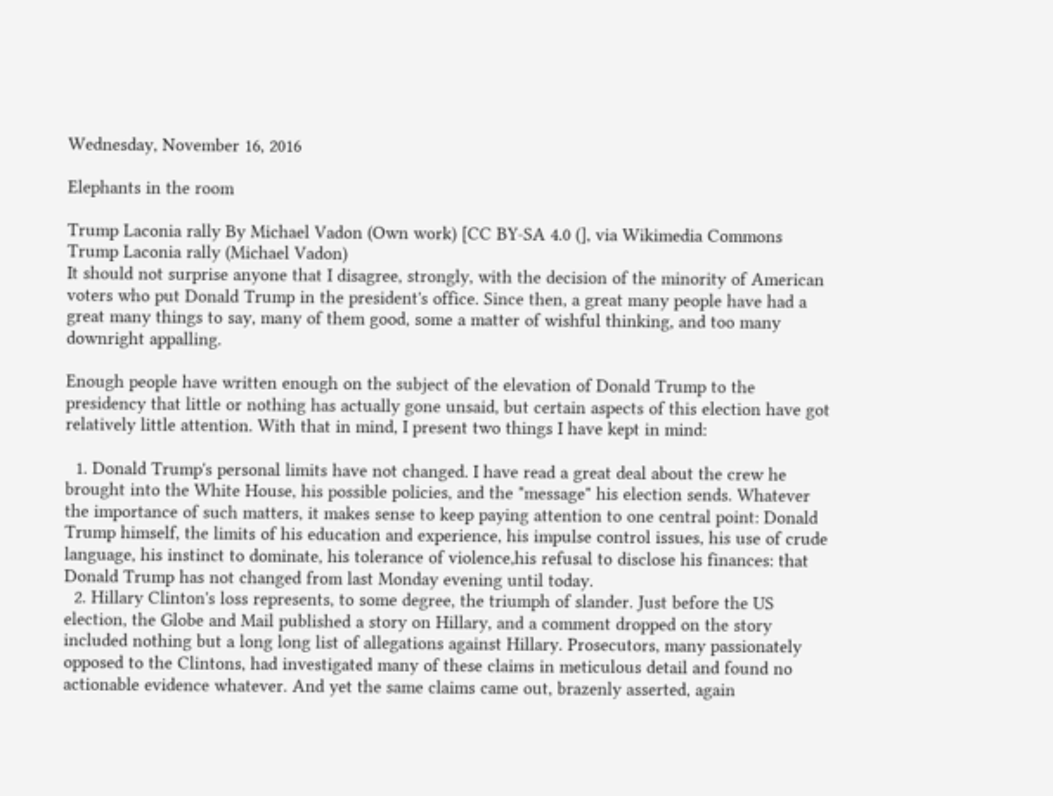Wednesday, November 16, 2016

Elephants in the room

Trump Laconia rally By Michael Vadon (Own work) [CC BY-SA 4.0 (], via Wikimedia Commons
Trump Laconia rally (Michael Vadon)
It should not surprise anyone that I disagree, strongly, with the decision of the minority of American voters who put Donald Trump in the president's office. Since then, a great many people have had a great many things to say, many of them good, some a matter of wishful thinking, and too many downright appalling.

Enough people have written enough on the subject of the elevation of Donald Trump to the presidency that little or nothing has actually gone unsaid, but certain aspects of this election have got relatively little attention. With that in mind, I present two things I have kept in mind:

  1. Donald Trump's personal limits have not changed. I have read a great deal about the crew he brought into the White House, his possible policies, and the "message" his election sends. Whatever the importance of such matters, it makes sense to keep paying attention to one central point: Donald Trump himself, the limits of his education and experience, his impulse control issues, his use of crude language, his instinct to dominate, his tolerance of violence,his refusal to disclose his finances: that Donald Trump has not changed from last Monday evening until today.
  2. Hillary Clinton's loss represents, to some degree, the triumph of slander. Just before the US election, the Globe and Mail published a story on Hillary, and a comment dropped on the story included nothing but a long long list of allegations against Hillary. Prosecutors, many passionately opposed to the Clintons, had investigated many of these claims in meticulous detail and found no actionable evidence whatever. And yet the same claims came out, brazenly asserted, again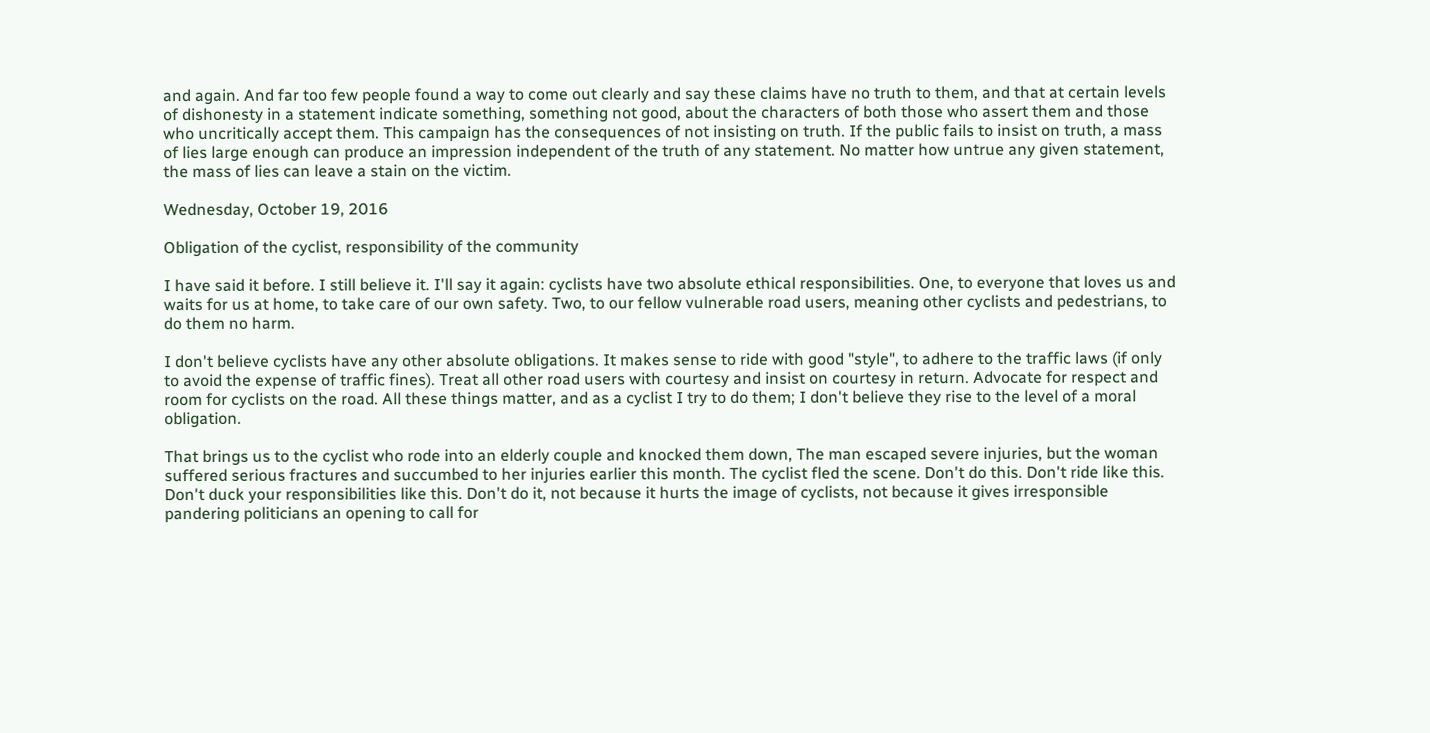and again. And far too few people found a way to come out clearly and say these claims have no truth to them, and that at certain levels of dishonesty in a statement indicate something, something not good, about the characters of both those who assert them and those who uncritically accept them. This campaign has the consequences of not insisting on truth. If the public fails to insist on truth, a mass of lies large enough can produce an impression independent of the truth of any statement. No matter how untrue any given statement, the mass of lies can leave a stain on the victim.

Wednesday, October 19, 2016

Obligation of the cyclist, responsibility of the community

I have said it before. I still believe it. I'll say it again: cyclists have two absolute ethical responsibilities. One, to everyone that loves us and waits for us at home, to take care of our own safety. Two, to our fellow vulnerable road users, meaning other cyclists and pedestrians, to do them no harm.

I don't believe cyclists have any other absolute obligations. It makes sense to ride with good "style", to adhere to the traffic laws (if only to avoid the expense of traffic fines). Treat all other road users with courtesy and insist on courtesy in return. Advocate for respect and room for cyclists on the road. All these things matter, and as a cyclist I try to do them; I don't believe they rise to the level of a moral obligation.

That brings us to the cyclist who rode into an elderly couple and knocked them down, The man escaped severe injuries, but the woman suffered serious fractures and succumbed to her injuries earlier this month. The cyclist fled the scene. Don't do this. Don't ride like this. Don't duck your responsibilities like this. Don't do it, not because it hurts the image of cyclists, not because it gives irresponsible pandering politicians an opening to call for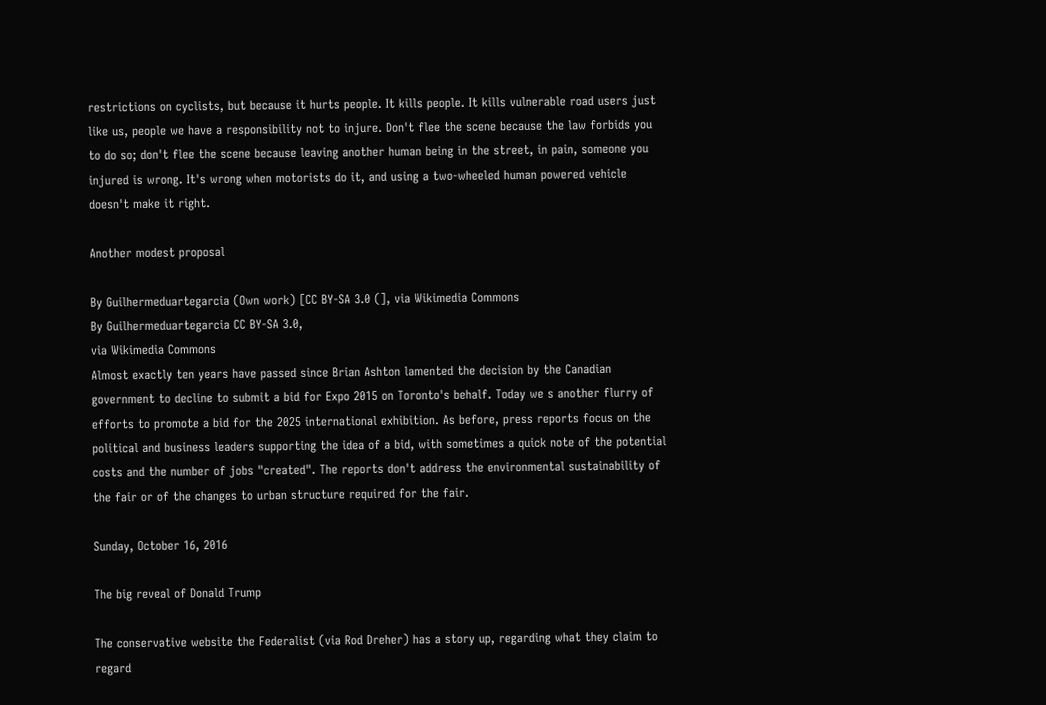restrictions on cyclists, but because it hurts people. It kills people. It kills vulnerable road users just like us, people we have a responsibility not to injure. Don't flee the scene because the law forbids you to do so; don't flee the scene because leaving another human being in the street, in pain, someone you injured is wrong. It's wrong when motorists do it, and using a two-wheeled human powered vehicle doesn't make it right.

Another modest proposal

By Guilhermeduartegarcia (Own work) [CC BY-SA 3.0 (], via Wikimedia Commons
By Guilhermeduartegarcia CC BY-SA 3.0,
via Wikimedia Commons
Almost exactly ten years have passed since Brian Ashton lamented the decision by the Canadian government to decline to submit a bid for Expo 2015 on Toronto's behalf. Today we s another flurry of efforts to promote a bid for the 2025 international exhibition. As before, press reports focus on the political and business leaders supporting the idea of a bid, with sometimes a quick note of the potential costs and the number of jobs "created". The reports don't address the environmental sustainability of the fair or of the changes to urban structure required for the fair.

Sunday, October 16, 2016

The big reveal of Donald Trump

The conservative website the Federalist (via Rod Dreher) has a story up, regarding what they claim to regard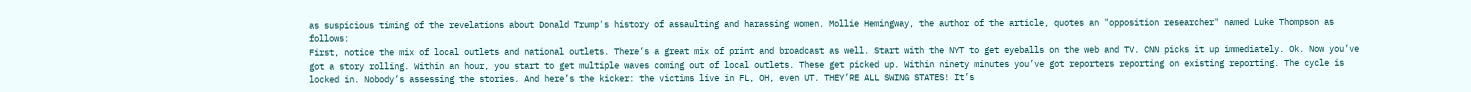as suspicious timing of the revelations about Donald Trump's history of assaulting and harassing women. Mollie Hemingway, the author of the article, quotes an "opposition researcher" named Luke Thompson as follows:
First, notice the mix of local outlets and national outlets. There’s a great mix of print and broadcast as well. Start with the NYT to get eyeballs on the web and TV. CNN picks it up immediately. Ok. Now you’ve got a story rolling. Within an hour, you start to get multiple waves coming out of local outlets. These get picked up. Within ninety minutes you’ve got reporters reporting on existing reporting. The cycle is locked in. Nobody’s assessing the stories. And here’s the kicker: the victims live in FL, OH, even UT. THEY’RE ALL SWING STATES! It’s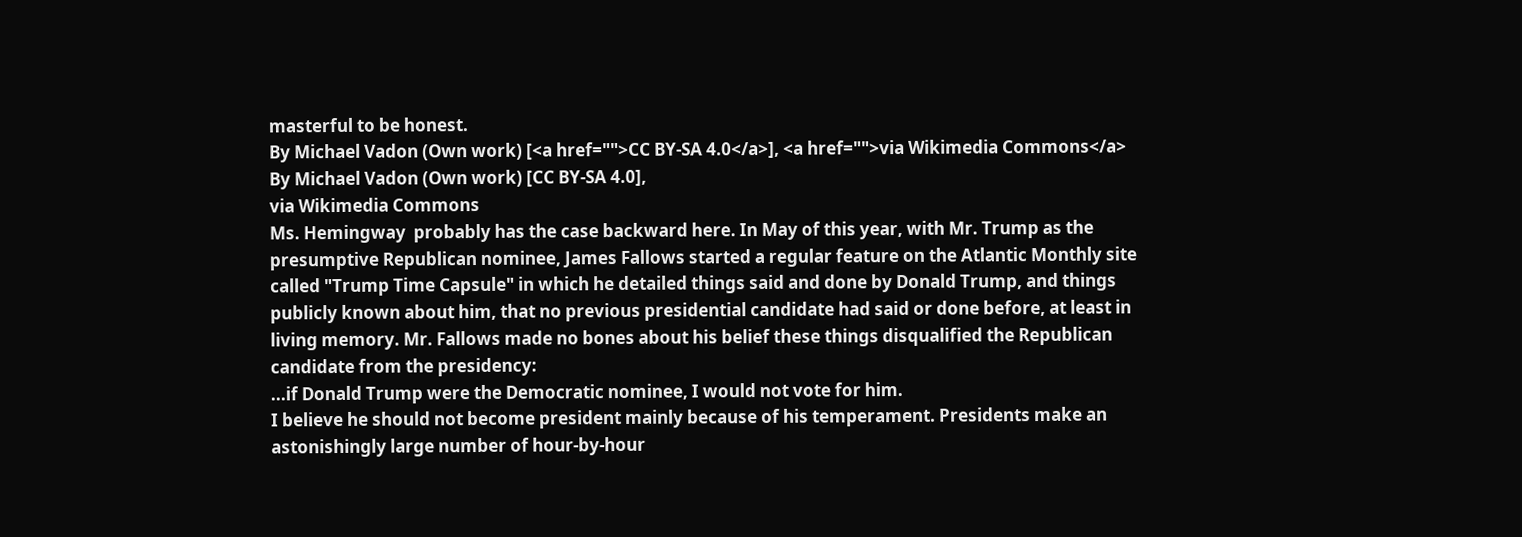masterful to be honest.
By Michael Vadon (Own work) [<a href="">CC BY-SA 4.0</a>], <a href="">via Wikimedia Commons</a>
By Michael Vadon (Own work) [CC BY-SA 4.0],
via Wikimedia Commons
Ms. Hemingway  probably has the case backward here. In May of this year, with Mr. Trump as the presumptive Republican nominee, James Fallows started a regular feature on the Atlantic Monthly site called "Trump Time Capsule" in which he detailed things said and done by Donald Trump, and things publicly known about him, that no previous presidential candidate had said or done before, at least in living memory. Mr. Fallows made no bones about his belief these things disqualified the Republican candidate from the presidency:
...if Donald Trump were the Democratic nominee, I would not vote for him.
I believe he should not become president mainly because of his temperament. Presidents make an astonishingly large number of hour-by-hour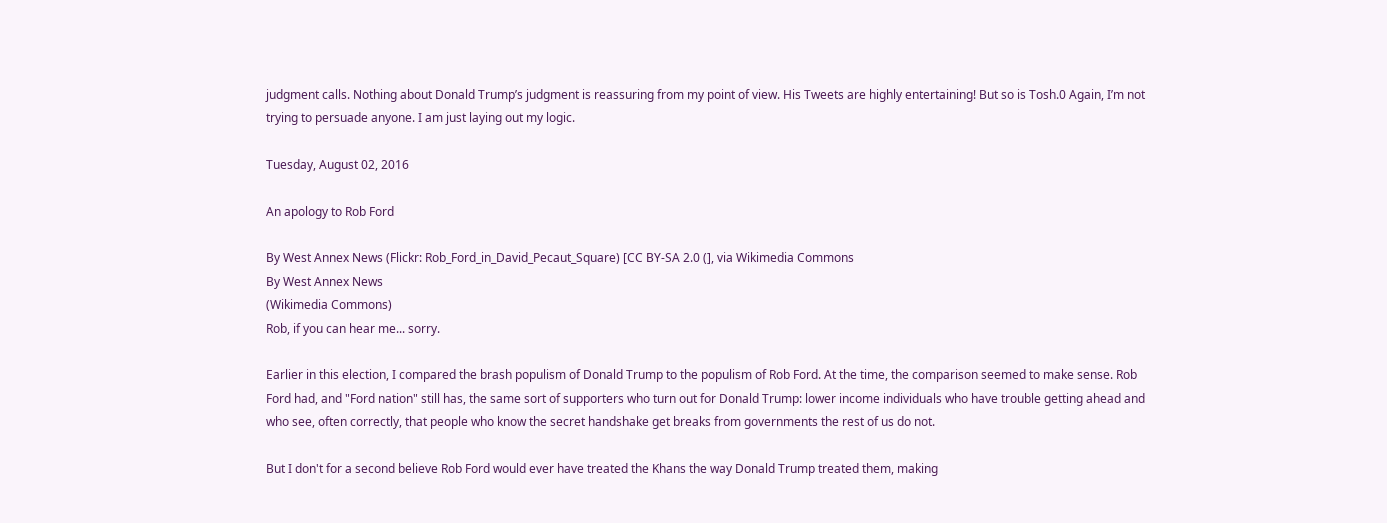judgment calls. Nothing about Donald Trump’s judgment is reassuring from my point of view. His Tweets are highly entertaining! But so is Tosh.0 Again, I’m not trying to persuade anyone. I am just laying out my logic.

Tuesday, August 02, 2016

An apology to Rob Ford

By West Annex News (Flickr: Rob_Ford_in_David_Pecaut_Square) [CC BY-SA 2.0 (], via Wikimedia Commons
By West Annex News
(Wikimedia Commons)
Rob, if you can hear me... sorry.

Earlier in this election, I compared the brash populism of Donald Trump to the populism of Rob Ford. At the time, the comparison seemed to make sense. Rob Ford had, and "Ford nation" still has, the same sort of supporters who turn out for Donald Trump: lower income individuals who have trouble getting ahead and who see, often correctly, that people who know the secret handshake get breaks from governments the rest of us do not.

But I don't for a second believe Rob Ford would ever have treated the Khans the way Donald Trump treated them, making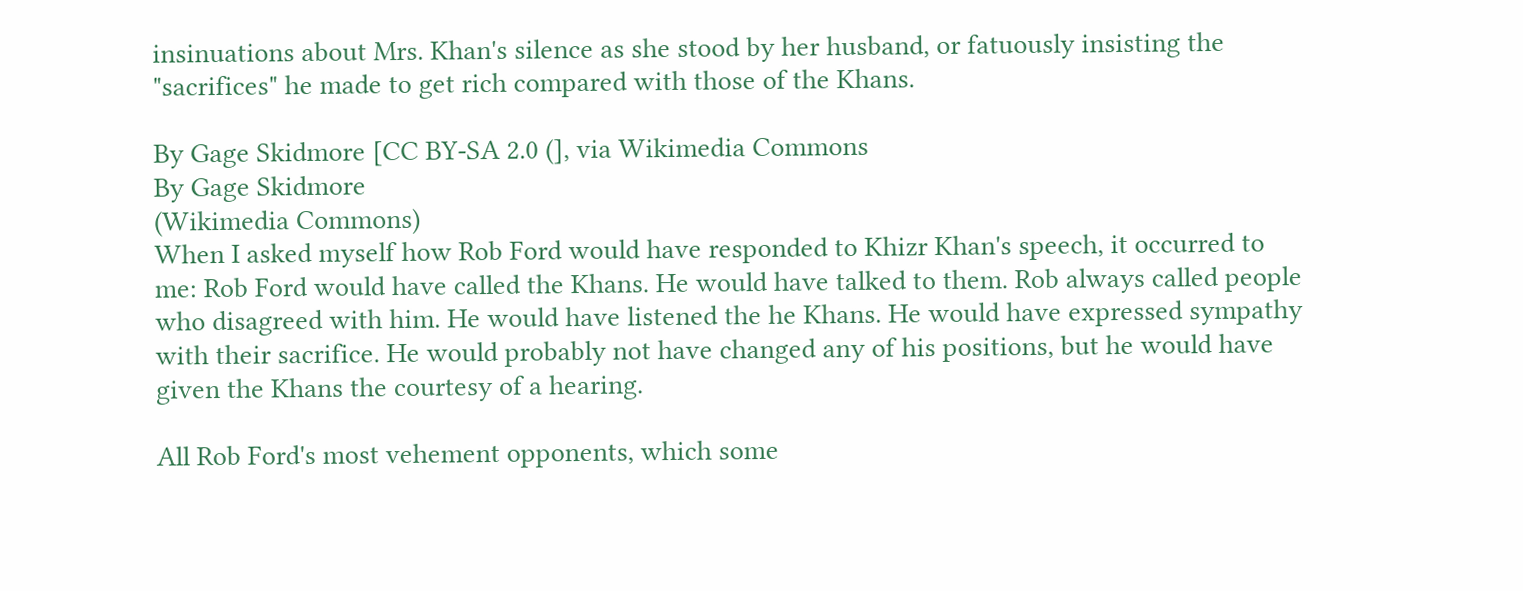insinuations about Mrs. Khan's silence as she stood by her husband, or fatuously insisting the "sacrifices" he made to get rich compared with those of the Khans.

By Gage Skidmore [CC BY-SA 2.0 (], via Wikimedia Commons
By Gage Skidmore
(Wikimedia Commons)
When I asked myself how Rob Ford would have responded to Khizr Khan's speech, it occurred to me: Rob Ford would have called the Khans. He would have talked to them. Rob always called people who disagreed with him. He would have listened the he Khans. He would have expressed sympathy with their sacrifice. He would probably not have changed any of his positions, but he would have given the Khans the courtesy of a hearing.

All Rob Ford's most vehement opponents, which some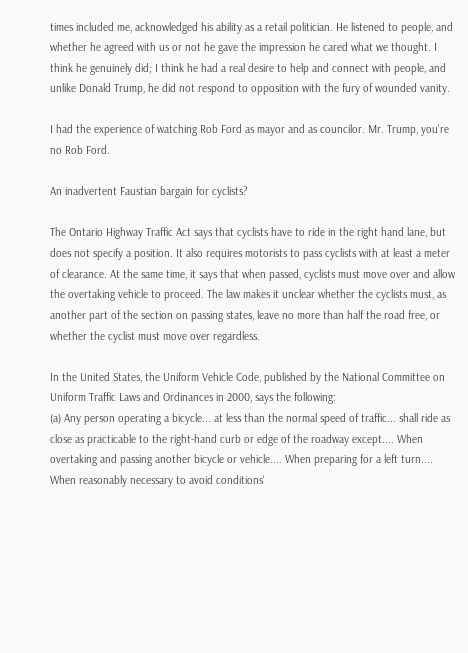times included me, acknowledged his ability as a retail politician. He listened to people, and whether he agreed with us or not he gave the impression he cared what we thought. I think he genuinely did; I think he had a real desire to help and connect with people, and unlike Donald Trump, he did not respond to opposition with the fury of wounded vanity.

I had the experience of watching Rob Ford as mayor and as councilor. Mr. Trump, you're no Rob Ford.

An inadvertent Faustian bargain for cyclists?

The Ontario Highway Traffic Act says that cyclists have to ride in the right hand lane, but does not specify a position. It also requires motorists to pass cyclists with at least a meter of clearance. At the same time, it says that when passed, cyclists must move over and allow the overtaking vehicle to proceed. The law makes it unclear whether the cyclists must, as another part of the section on passing states, leave no more than half the road free, or whether the cyclist must move over regardless.

In the United States, the Uniform Vehicle Code, published by the National Committee on Uniform Traffic Laws and Ordinances in 2000, says the following:
(a) Any person operating a bicycle... at less than the normal speed of traffic... shall ride as close as practicable to the right-hand curb or edge of the roadway except.... When overtaking and passing another bicycle or vehicle.... When preparing for a left turn.... When reasonably necessary to avoid conditions'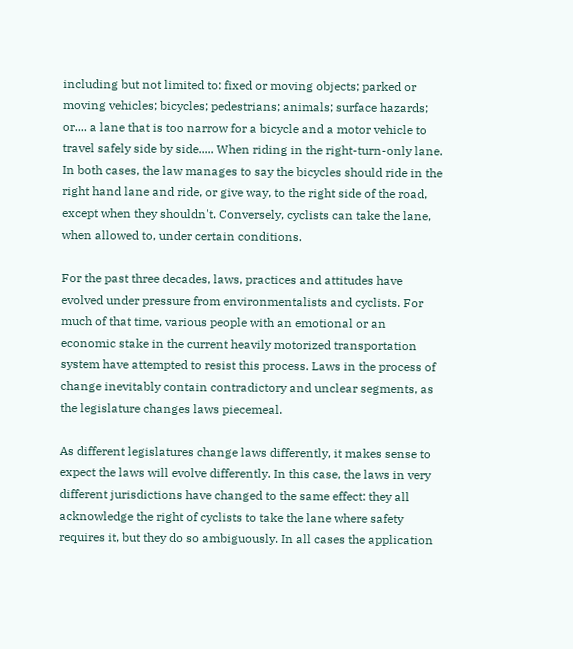including but not limited to: fixed or moving objects; parked or moving vehicles; bicycles; pedestrians; animals; surface hazards; or.... a lane that is too narrow for a bicycle and a motor vehicle to travel safely side by side..... When riding in the right-turn-only lane.
In both cases, the law manages to say the bicycles should ride in the right hand lane and ride, or give way, to the right side of the road, except when they shouldn't. Conversely, cyclists can take the lane, when allowed to, under certain conditions.

For the past three decades, laws, practices and attitudes have evolved under pressure from environmentalists and cyclists. For much of that time, various people with an emotional or an economic stake in the current heavily motorized transportation system have attempted to resist this process. Laws in the process of change inevitably contain contradictory and unclear segments, as the legislature changes laws piecemeal.

As different legislatures change laws differently, it makes sense to expect the laws will evolve differently. In this case, the laws in very different jurisdictions have changed to the same effect: they all acknowledge the right of cyclists to take the lane where safety requires it, but they do so ambiguously. In all cases the application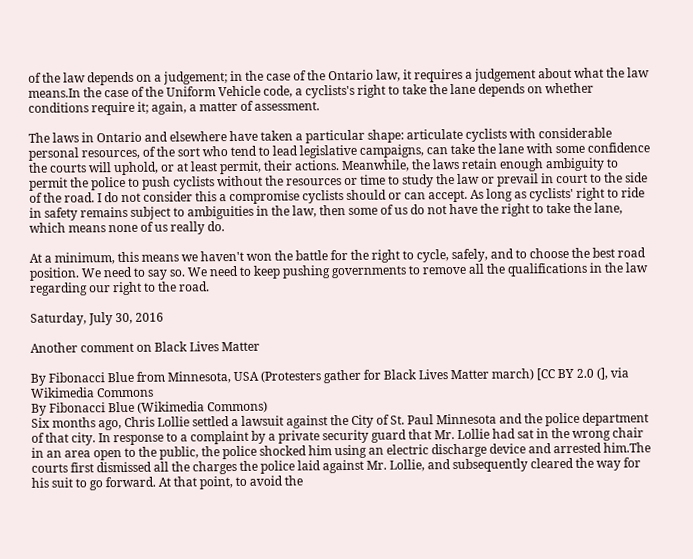of the law depends on a judgement; in the case of the Ontario law, it requires a judgement about what the law means.In the case of the Uniform Vehicle code, a cyclists's right to take the lane depends on whether conditions require it; again, a matter of assessment.

The laws in Ontario and elsewhere have taken a particular shape: articulate cyclists with considerable personal resources, of the sort who tend to lead legislative campaigns, can take the lane with some confidence the courts will uphold, or at least permit, their actions. Meanwhile, the laws retain enough ambiguity to permit the police to push cyclists without the resources or time to study the law or prevail in court to the side of the road. I do not consider this a compromise cyclists should or can accept. As long as cyclists' right to ride in safety remains subject to ambiguities in the law, then some of us do not have the right to take the lane, which means none of us really do.

At a minimum, this means we haven't won the battle for the right to cycle, safely, and to choose the best road position. We need to say so. We need to keep pushing governments to remove all the qualifications in the law regarding our right to the road.

Saturday, July 30, 2016

Another comment on Black Lives Matter

By Fibonacci Blue from Minnesota, USA (Protesters gather for Black Lives Matter march) [CC BY 2.0 (], via Wikimedia Commons
By Fibonacci Blue (Wikimedia Commons)
Six months ago, Chris Lollie settled a lawsuit against the City of St. Paul Minnesota and the police department of that city. In response to a complaint by a private security guard that Mr. Lollie had sat in the wrong chair in an area open to the public, the police shocked him using an electric discharge device and arrested him.The courts first dismissed all the charges the police laid against Mr. Lollie, and subsequently cleared the way for his suit to go forward. At that point, to avoid the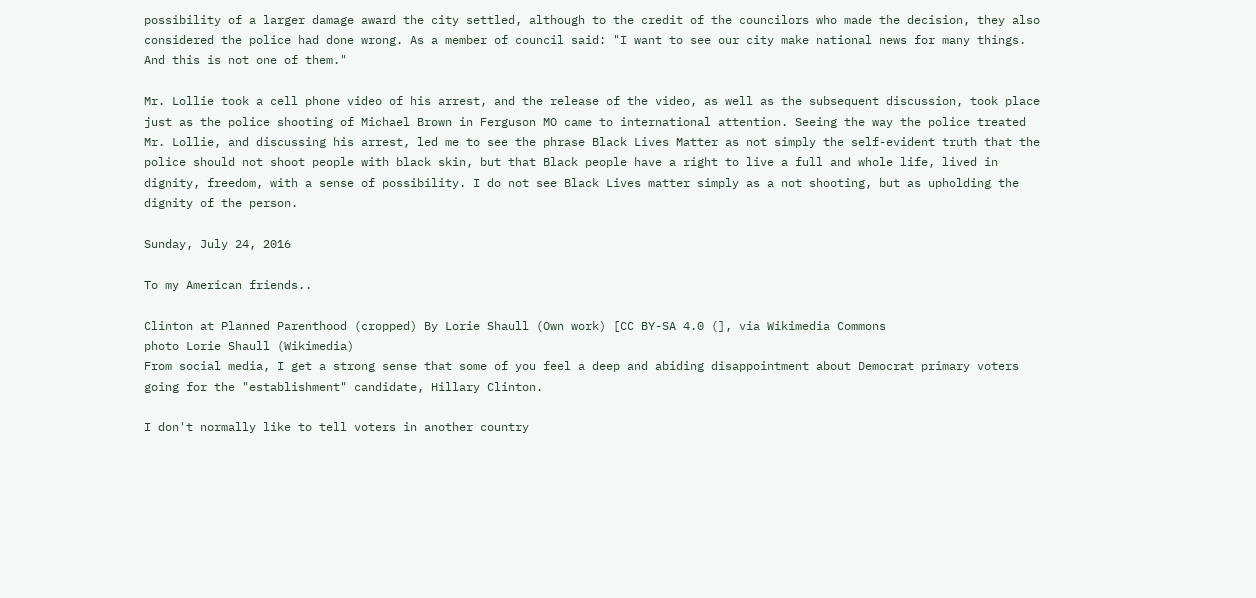possibility of a larger damage award the city settled, although to the credit of the councilors who made the decision, they also considered the police had done wrong. As a member of council said: "I want to see our city make national news for many things. And this is not one of them."

Mr. Lollie took a cell phone video of his arrest, and the release of the video, as well as the subsequent discussion, took place just as the police shooting of Michael Brown in Ferguson MO came to international attention. Seeing the way the police treated Mr. Lollie, and discussing his arrest, led me to see the phrase Black Lives Matter as not simply the self-evident truth that the police should not shoot people with black skin, but that Black people have a right to live a full and whole life, lived in dignity, freedom, with a sense of possibility. I do not see Black Lives matter simply as a not shooting, but as upholding the dignity of the person.

Sunday, July 24, 2016

To my American friends..

Clinton at Planned Parenthood (cropped) By Lorie Shaull (Own work) [CC BY-SA 4.0 (], via Wikimedia Commons
photo Lorie Shaull (Wikimedia)
From social media, I get a strong sense that some of you feel a deep and abiding disappointment about Democrat primary voters going for the "establishment" candidate, Hillary Clinton.

I don't normally like to tell voters in another country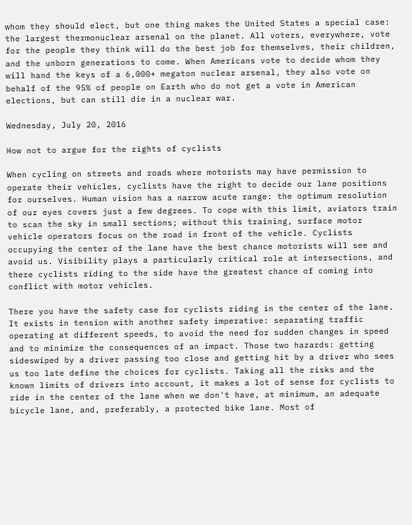whom they should elect, but one thing makes the United States a special case: the largest thermonuclear arsenal on the planet. All voters, everywhere, vote for the people they think will do the best job for themselves, their children, and the unborn generations to come. When Americans vote to decide whom they will hand the keys of a 6,000+ megaton nuclear arsenal, they also vote on behalf of the 95% of people on Earth who do not get a vote in American elections, but can still die in a nuclear war.

Wednesday, July 20, 2016

How not to argue for the rights of cyclists

When cycling on streets and roads where motorists may have permission to operate their vehicles, cyclists have the right to decide our lane positions for ourselves. Human vision has a narrow acute range: the optimum resolution of our eyes covers just a few degrees. To cope with this limit, aviators train to scan the sky in small sections; without this training, surface motor vehicle operators focus on the road in front of the vehicle. Cyclists occupying the center of the lane have the best chance motorists will see and avoid us. Visibility plays a particularly critical role at intersections, and there cyclists riding to the side have the greatest chance of coming into conflict with motor vehicles.

There you have the safety case for cyclists riding in the center of the lane. It exists in tension with another safety imperative: separating traffic operating at different speeds, to avoid the need for sudden changes in speed and to minimize the consequences of an impact. Those two hazards: getting sideswiped by a driver passing too close and getting hit by a driver who sees us too late define the choices for cyclists. Taking all the risks and the known limits of drivers into account, it makes a lot of sense for cyclists to ride in the center of the lane when we don't have, at minimum, an adequate bicycle lane, and, preferably, a protected bike lane. Most of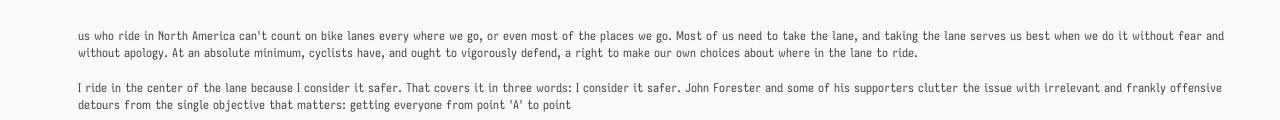us who ride in North America can't count on bike lanes every where we go, or even most of the places we go. Most of us need to take the lane, and taking the lane serves us best when we do it without fear and without apology. At an absolute minimum, cyclists have, and ought to vigorously defend, a right to make our own choices about where in the lane to ride.

I ride in the center of the lane because I consider it safer. That covers it in three words: I consider it safer. John Forester and some of his supporters clutter the issue with irrelevant and frankly offensive detours from the single objective that matters: getting everyone from point 'A' to point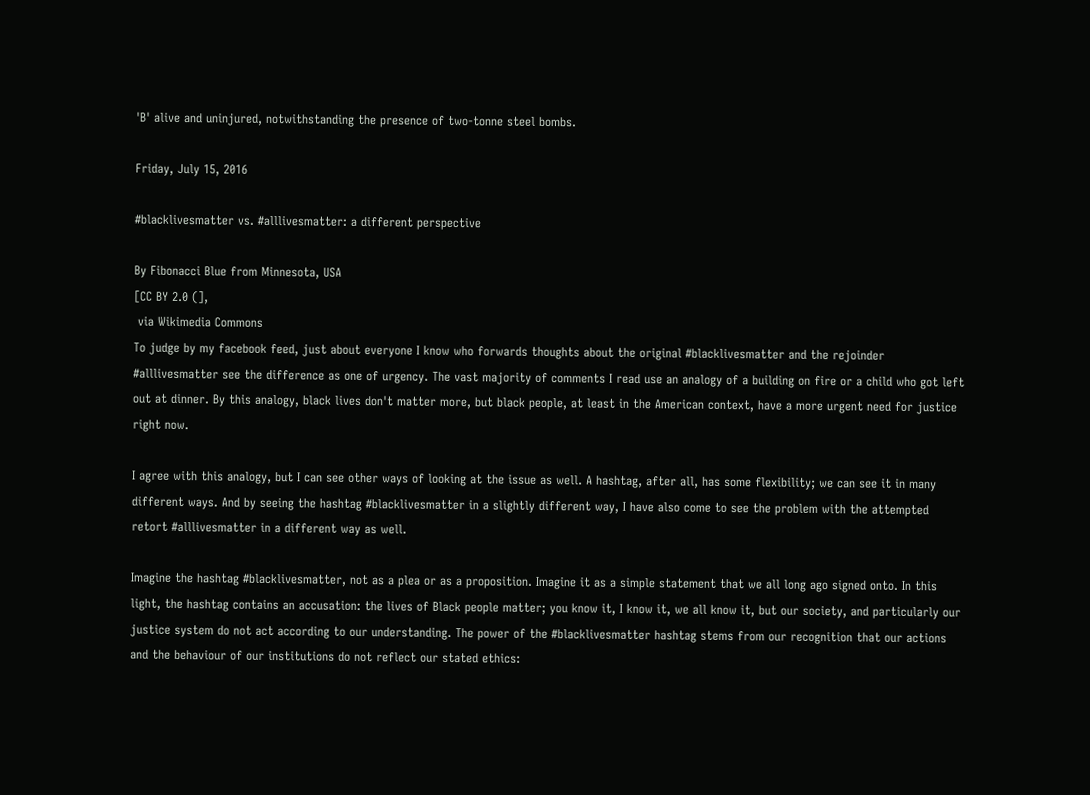'B' alive and uninjured, notwithstanding the presence of two-tonne steel bombs.

Friday, July 15, 2016

#blacklivesmatter vs. #alllivesmatter: a different perspective

By Fibonacci Blue from Minnesota, USA
[CC BY 2.0 (],
 via Wikimedia Commons
To judge by my facebook feed, just about everyone I know who forwards thoughts about the original #blacklivesmatter and the rejoinder #alllivesmatter see the difference as one of urgency. The vast majority of comments I read use an analogy of a building on fire or a child who got left out at dinner. By this analogy, black lives don't matter more, but black people, at least in the American context, have a more urgent need for justice right now.

I agree with this analogy, but I can see other ways of looking at the issue as well. A hashtag, after all, has some flexibility; we can see it in many different ways. And by seeing the hashtag #blacklivesmatter in a slightly different way, I have also come to see the problem with the attempted retort #alllivesmatter in a different way as well.

Imagine the hashtag #blacklivesmatter, not as a plea or as a proposition. Imagine it as a simple statement that we all long ago signed onto. In this light, the hashtag contains an accusation: the lives of Black people matter; you know it, I know it, we all know it, but our society, and particularly our justice system do not act according to our understanding. The power of the #blacklivesmatter hashtag stems from our recognition that our actions and the behaviour of our institutions do not reflect our stated ethics: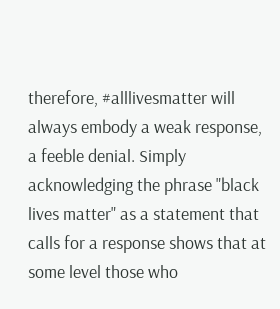therefore, #alllivesmatter will always embody a weak response, a feeble denial. Simply acknowledging the phrase "black lives matter" as a statement that calls for a response shows that at some level those who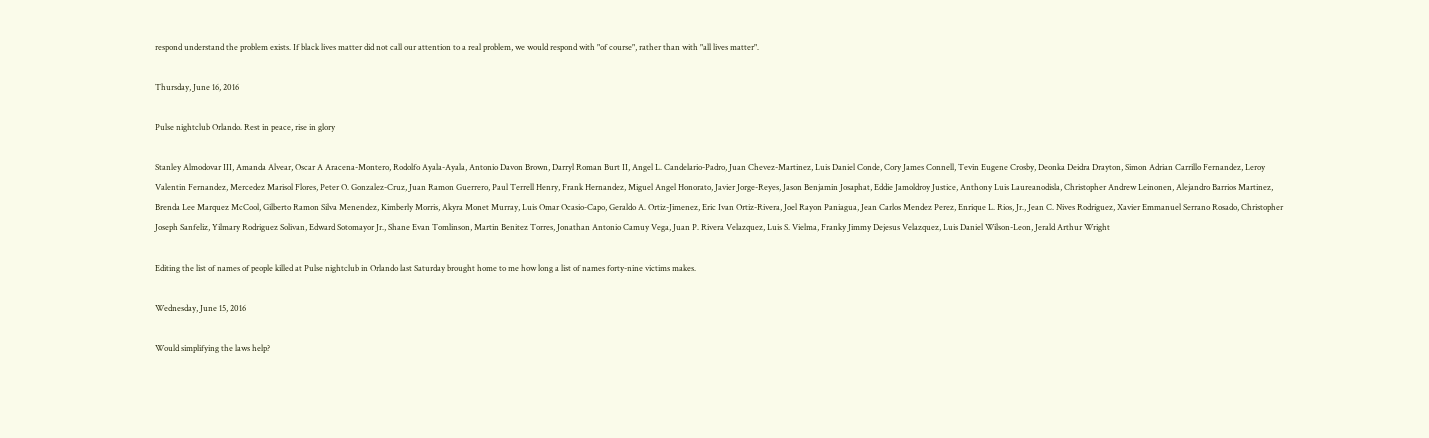respond understand the problem exists. If black lives matter did not call our attention to a real problem, we would respond with "of course", rather than with "all lives matter".

Thursday, June 16, 2016

Pulse nightclub Orlando. Rest in peace, rise in glory

Stanley Almodovar III, Amanda Alvear, Oscar A Aracena-Montero, Rodolfo Ayala-Ayala, Antonio Davon Brown, Darryl Roman Burt II, Angel L. Candelario-Padro, Juan Chevez-Martinez, Luis Daniel Conde, Cory James Connell, Tevin Eugene Crosby, Deonka Deidra Drayton, Simon Adrian Carrillo Fernandez, Leroy Valentin Fernandez, Mercedez Marisol Flores, Peter O. Gonzalez-Cruz, Juan Ramon Guerrero, Paul Terrell Henry, Frank Hernandez, Miguel Angel Honorato, Javier Jorge-Reyes, Jason Benjamin Josaphat, Eddie Jamoldroy Justice, Anthony Luis Laureanodisla, Christopher Andrew Leinonen, Alejandro Barrios Martinez, Brenda Lee Marquez McCool, Gilberto Ramon Silva Menendez, Kimberly Morris, Akyra Monet Murray, Luis Omar Ocasio-Capo, Geraldo A. Ortiz-Jimenez, Eric Ivan Ortiz-Rivera, Joel Rayon Paniagua, Jean Carlos Mendez Perez, Enrique L. Rios, Jr., Jean C. Nives Rodriguez, Xavier Emmanuel Serrano Rosado, Christopher Joseph Sanfeliz, Yilmary Rodriguez Solivan, Edward Sotomayor Jr., Shane Evan Tomlinson, Martin Benitez Torres, Jonathan Antonio Camuy Vega, Juan P. Rivera Velazquez, Luis S. Vielma, Franky Jimmy Dejesus Velazquez, Luis Daniel Wilson-Leon, Jerald Arthur Wright

Editing the list of names of people killed at Pulse nightclub in Orlando last Saturday brought home to me how long a list of names forty-nine victims makes.

Wednesday, June 15, 2016

Would simplifying the laws help?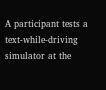A participant tests a text-while-driving simulator at the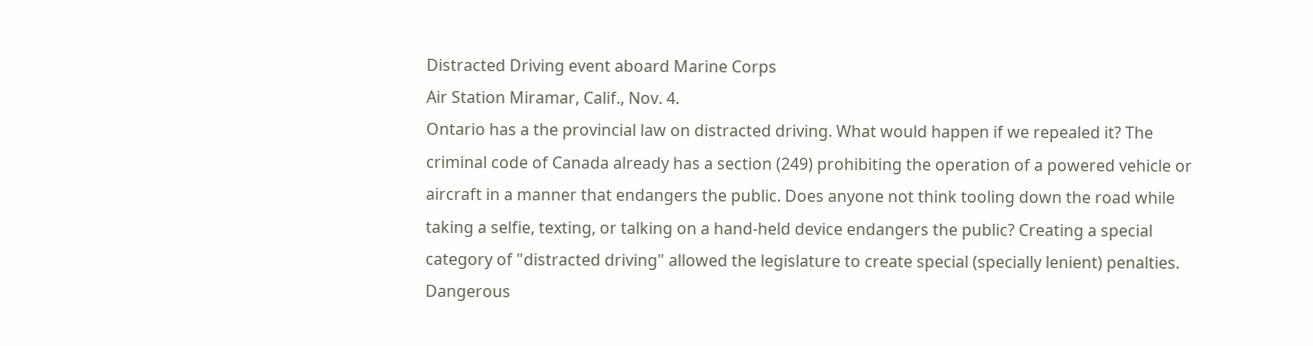Distracted Driving event aboard Marine Corps
Air Station Miramar, Calif., Nov. 4.
Ontario has a the provincial law on distracted driving. What would happen if we repealed it? The criminal code of Canada already has a section (249) prohibiting the operation of a powered vehicle or aircraft in a manner that endangers the public. Does anyone not think tooling down the road while taking a selfie, texting, or talking on a hand-held device endangers the public? Creating a special category of "distracted driving" allowed the legislature to create special (specially lenient) penalties. Dangerous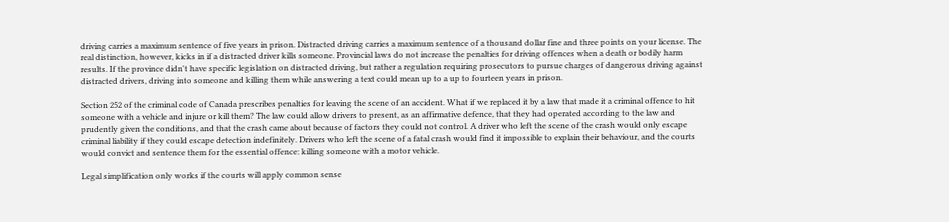driving carries a maximum sentence of five years in prison. Distracted driving carries a maximum sentence of a thousand dollar fine and three points on your license. The real distinction, however, kicks in if a distracted driver kills someone. Provincial laws do not increase the penalties for driving offences when a death or bodily harm results. If the province didn't have specific legislation on distracted driving, but rather a regulation requiring prosecutors to pursue charges of dangerous driving against distracted drivers, driving into someone and killing them while answering a text could mean up to a up to fourteen years in prison.

Section 252 of the criminal code of Canada prescribes penalties for leaving the scene of an accident. What if we replaced it by a law that made it a criminal offence to hit someone with a vehicle and injure or kill them? The law could allow drivers to present, as an affirmative defence, that they had operated according to the law and prudently given the conditions, and that the crash came about because of factors they could not control. A driver who left the scene of the crash would only escape criminal liability if they could escape detection indefinitely. Drivers who left the scene of a fatal crash would find it impossible to explain their behaviour, and the courts would convict and sentence them for the essential offence: killing someone with a motor vehicle.

Legal simplification only works if the courts will apply common sense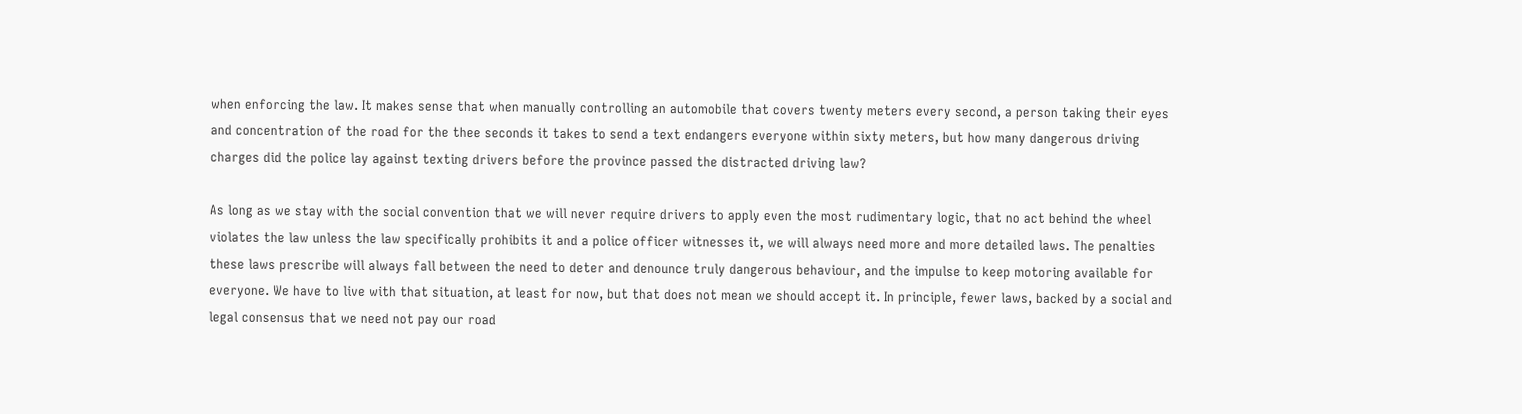when enforcing the law. It makes sense that when manually controlling an automobile that covers twenty meters every second, a person taking their eyes and concentration of the road for the thee seconds it takes to send a text endangers everyone within sixty meters, but how many dangerous driving charges did the police lay against texting drivers before the province passed the distracted driving law?

As long as we stay with the social convention that we will never require drivers to apply even the most rudimentary logic, that no act behind the wheel violates the law unless the law specifically prohibits it and a police officer witnesses it, we will always need more and more detailed laws. The penalties these laws prescribe will always fall between the need to deter and denounce truly dangerous behaviour, and the impulse to keep motoring available for everyone. We have to live with that situation, at least for now, but that does not mean we should accept it. In principle, fewer laws, backed by a social and legal consensus that we need not pay our road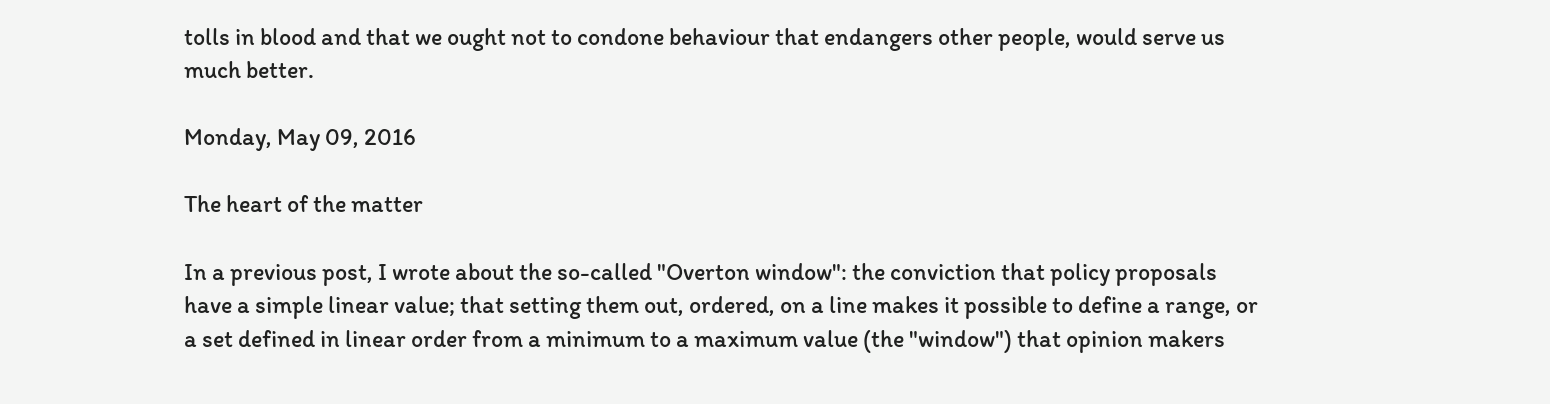tolls in blood and that we ought not to condone behaviour that endangers other people, would serve us much better.

Monday, May 09, 2016

The heart of the matter

In a previous post, I wrote about the so-called "Overton window": the conviction that policy proposals have a simple linear value; that setting them out, ordered, on a line makes it possible to define a range, or a set defined in linear order from a minimum to a maximum value (the "window") that opinion makers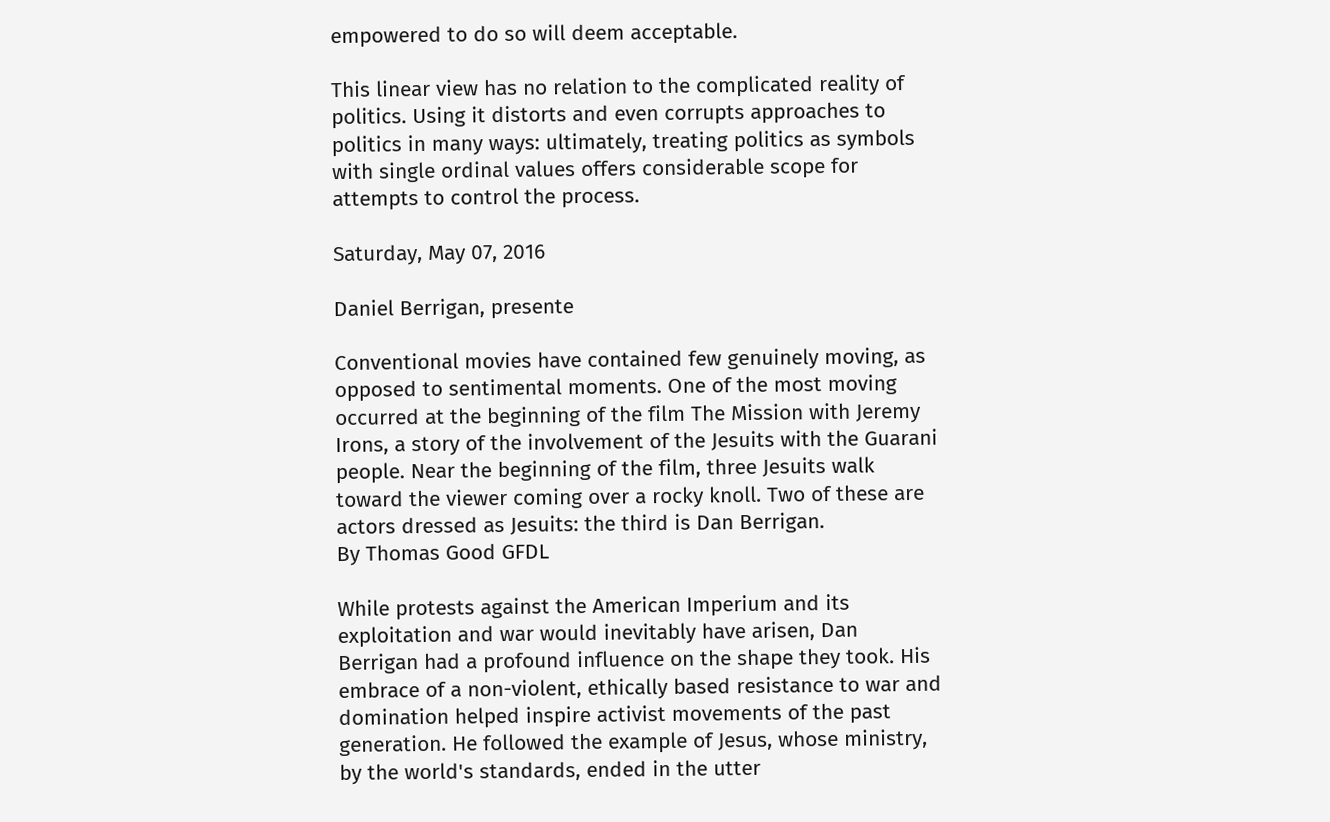empowered to do so will deem acceptable.

This linear view has no relation to the complicated reality of politics. Using it distorts and even corrupts approaches to politics in many ways: ultimately, treating politics as symbols with single ordinal values offers considerable scope for attempts to control the process.

Saturday, May 07, 2016

Daniel Berrigan, presente

Conventional movies have contained few genuinely moving, as opposed to sentimental moments. One of the most moving occurred at the beginning of the film The Mission with Jeremy Irons, a story of the involvement of the Jesuits with the Guarani people. Near the beginning of the film, three Jesuits walk toward the viewer coming over a rocky knoll. Two of these are actors dressed as Jesuits: the third is Dan Berrigan.
By Thomas Good GFDL

While protests against the American Imperium and its exploitation and war would inevitably have arisen, Dan Berrigan had a profound influence on the shape they took. His embrace of a non-violent, ethically based resistance to war and domination helped inspire activist movements of the past generation. He followed the example of Jesus, whose ministry, by the world's standards, ended in the utter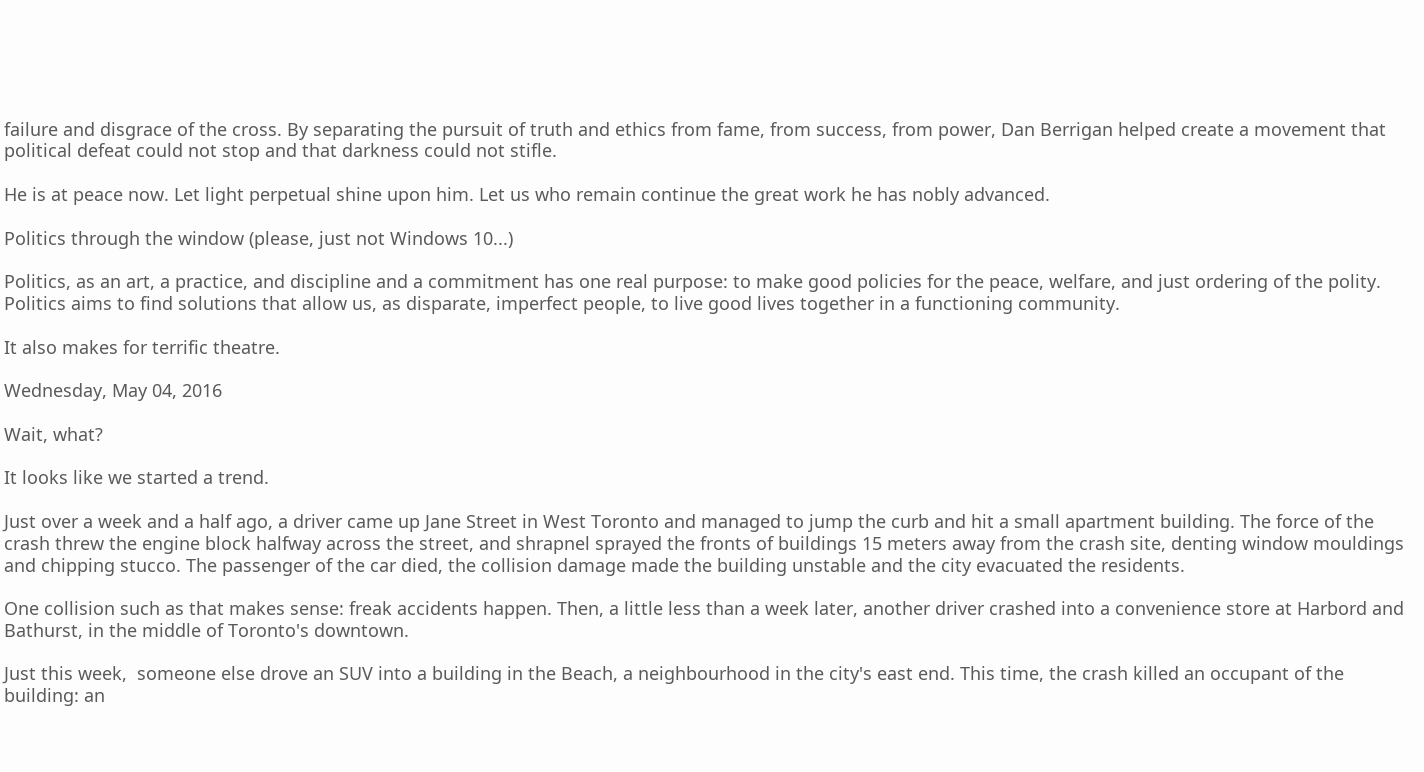failure and disgrace of the cross. By separating the pursuit of truth and ethics from fame, from success, from power, Dan Berrigan helped create a movement that political defeat could not stop and that darkness could not stifle.

He is at peace now. Let light perpetual shine upon him. Let us who remain continue the great work he has nobly advanced.

Politics through the window (please, just not Windows 10...)

Politics, as an art, a practice, and discipline and a commitment has one real purpose: to make good policies for the peace, welfare, and just ordering of the polity. Politics aims to find solutions that allow us, as disparate, imperfect people, to live good lives together in a functioning community.

It also makes for terrific theatre.

Wednesday, May 04, 2016

Wait, what?

It looks like we started a trend.

Just over a week and a half ago, a driver came up Jane Street in West Toronto and managed to jump the curb and hit a small apartment building. The force of the crash threw the engine block halfway across the street, and shrapnel sprayed the fronts of buildings 15 meters away from the crash site, denting window mouldings and chipping stucco. The passenger of the car died, the collision damage made the building unstable and the city evacuated the residents.

One collision such as that makes sense: freak accidents happen. Then, a little less than a week later, another driver crashed into a convenience store at Harbord and Bathurst, in the middle of Toronto's downtown.

Just this week,  someone else drove an SUV into a building in the Beach, a neighbourhood in the city's east end. This time, the crash killed an occupant of the building: an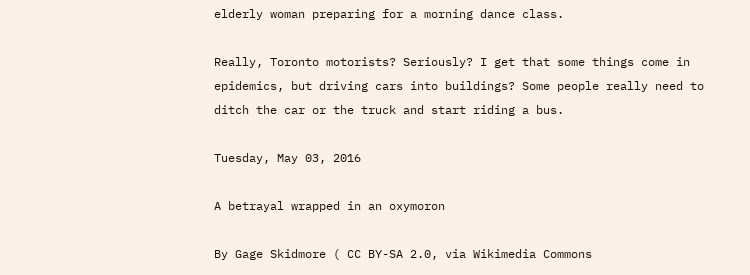elderly woman preparing for a morning dance class.

Really, Toronto motorists? Seriously? I get that some things come in epidemics, but driving cars into buildings? Some people really need to ditch the car or the truck and start riding a bus.

Tuesday, May 03, 2016

A betrayal wrapped in an oxymoron

By Gage Skidmore ( CC BY-SA 2.0, via Wikimedia Commons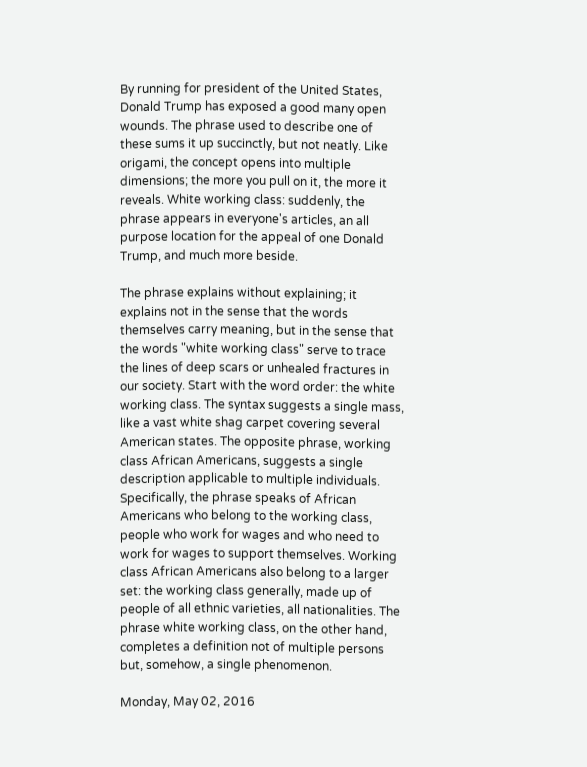By running for president of the United States, Donald Trump has exposed a good many open wounds. The phrase used to describe one of these sums it up succinctly, but not neatly. Like origami, the concept opens into multiple dimensions; the more you pull on it, the more it reveals. White working class: suddenly, the phrase appears in everyone's articles, an all purpose location for the appeal of one Donald Trump, and much more beside.

The phrase explains without explaining; it explains not in the sense that the words themselves carry meaning, but in the sense that the words "white working class" serve to trace the lines of deep scars or unhealed fractures in our society. Start with the word order: the white working class. The syntax suggests a single mass, like a vast white shag carpet covering several American states. The opposite phrase, working class African Americans, suggests a single description applicable to multiple individuals. Specifically, the phrase speaks of African Americans who belong to the working class, people who work for wages and who need to work for wages to support themselves. Working class African Americans also belong to a larger set: the working class generally, made up of people of all ethnic varieties, all nationalities. The phrase white working class, on the other hand, completes a definition not of multiple persons but, somehow, a single phenomenon.

Monday, May 02, 2016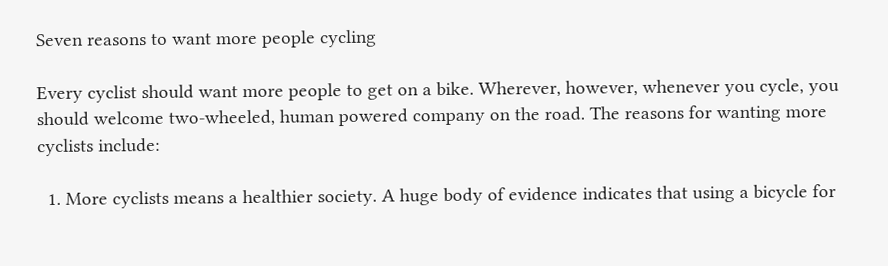Seven reasons to want more people cycling

Every cyclist should want more people to get on a bike. Wherever, however, whenever you cycle, you should welcome two-wheeled, human powered company on the road. The reasons for wanting more cyclists include:

  1. More cyclists means a healthier society. A huge body of evidence indicates that using a bicycle for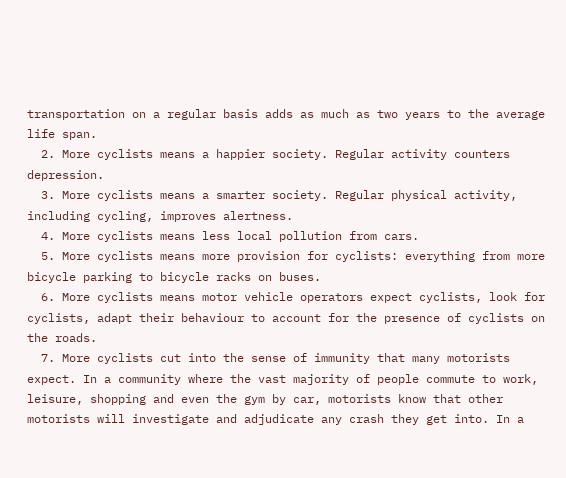transportation on a regular basis adds as much as two years to the average life span.
  2. More cyclists means a happier society. Regular activity counters depression.
  3. More cyclists means a smarter society. Regular physical activity, including cycling, improves alertness.
  4. More cyclists means less local pollution from cars.
  5. More cyclists means more provision for cyclists: everything from more bicycle parking to bicycle racks on buses.
  6. More cyclists means motor vehicle operators expect cyclists, look for cyclists, adapt their behaviour to account for the presence of cyclists on the roads.
  7. More cyclists cut into the sense of immunity that many motorists expect. In a community where the vast majority of people commute to work, leisure, shopping and even the gym by car, motorists know that other motorists will investigate and adjudicate any crash they get into. In a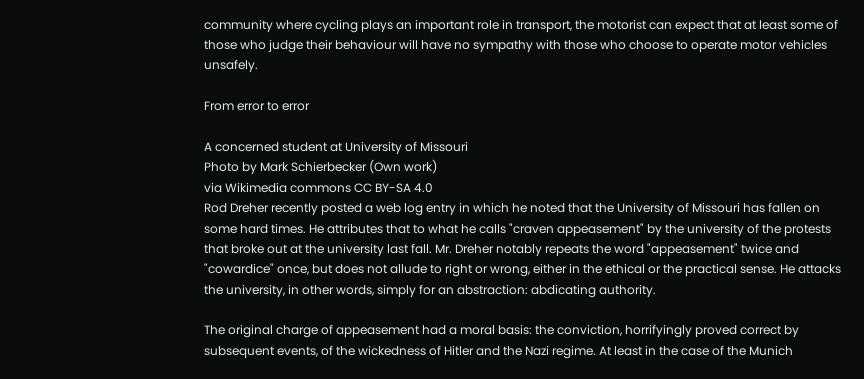community where cycling plays an important role in transport, the motorist can expect that at least some of those who judge their behaviour will have no sympathy with those who choose to operate motor vehicles unsafely.

From error to error

A concerned student at University of Missouri
Photo by Mark Schierbecker (Own work)
via Wikimedia commons CC BY-SA 4.0
Rod Dreher recently posted a web log entry in which he noted that the University of Missouri has fallen on some hard times. He attributes that to what he calls "craven appeasement" by the university of the protests that broke out at the university last fall. Mr. Dreher notably repeats the word "appeasement" twice and "cowardice" once, but does not allude to right or wrong, either in the ethical or the practical sense. He attacks the university, in other words, simply for an abstraction: abdicating authority.

The original charge of appeasement had a moral basis: the conviction, horrifyingly proved correct by subsequent events, of the wickedness of Hitler and the Nazi regime. At least in the case of the Munich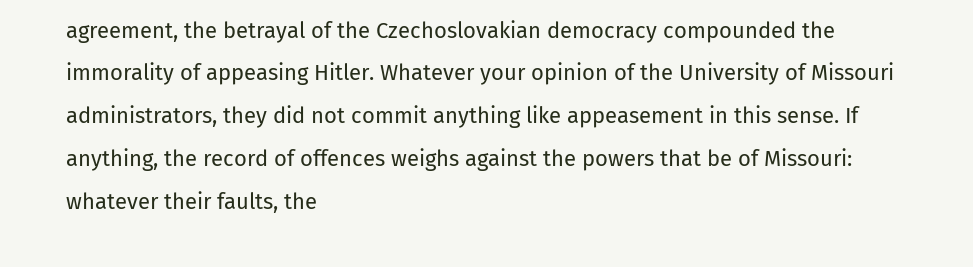agreement, the betrayal of the Czechoslovakian democracy compounded the immorality of appeasing Hitler. Whatever your opinion of the University of Missouri administrators, they did not commit anything like appeasement in this sense. If anything, the record of offences weighs against the powers that be of Missouri: whatever their faults, the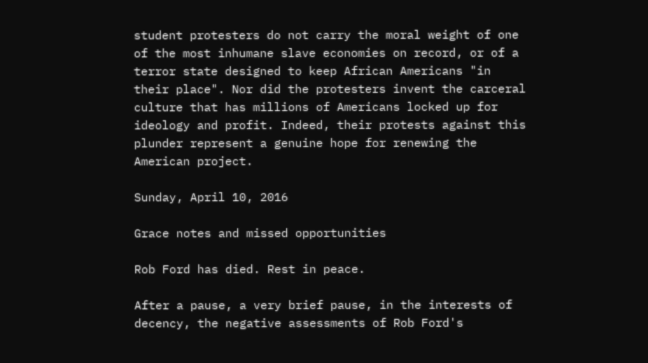student protesters do not carry the moral weight of one of the most inhumane slave economies on record, or of a terror state designed to keep African Americans "in their place". Nor did the protesters invent the carceral culture that has millions of Americans locked up for ideology and profit. Indeed, their protests against this plunder represent a genuine hope for renewing the American project.

Sunday, April 10, 2016

Grace notes and missed opportunities

Rob Ford has died. Rest in peace.

After a pause, a very brief pause, in the interests of decency, the negative assessments of Rob Ford's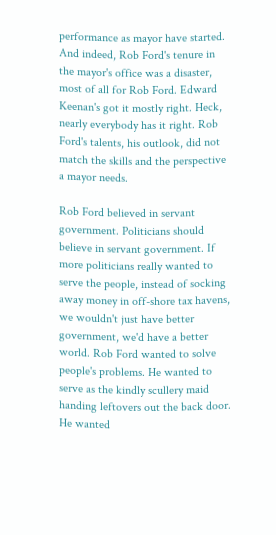performance as mayor have started. And indeed, Rob Ford's tenure in the mayor's office was a disaster, most of all for Rob Ford. Edward Keenan's got it mostly right. Heck, nearly everybody has it right. Rob Ford's talents, his outlook, did not match the skills and the perspective a mayor needs.

Rob Ford believed in servant government. Politicians should believe in servant government. If more politicians really wanted to serve the people, instead of socking away money in off-shore tax havens, we wouldn't just have better government, we'd have a better world. Rob Ford wanted to solve people's problems. He wanted to serve as the kindly scullery maid handing leftovers out the back door. He wanted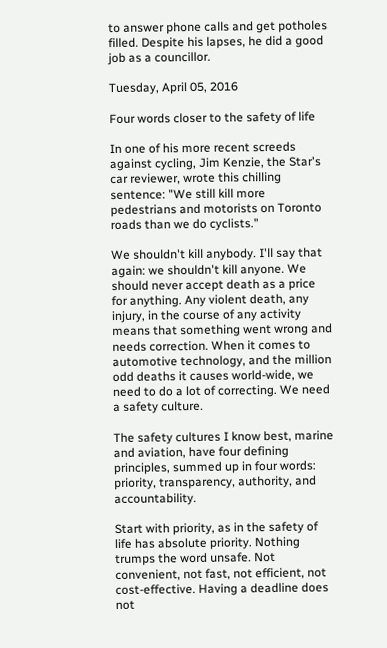to answer phone calls and get potholes filled. Despite his lapses, he did a good job as a councillor.

Tuesday, April 05, 2016

Four words closer to the safety of life

In one of his more recent screeds against cycling, Jim Kenzie, the Star's car reviewer, wrote this chilling sentence: "We still kill more pedestrians and motorists on Toronto roads than we do cyclists."

We shouldn't kill anybody. I'll say that again: we shouldn't kill anyone. We should never accept death as a price for anything. Any violent death, any injury, in the course of any activity means that something went wrong and needs correction. When it comes to automotive technology, and the million odd deaths it causes world-wide, we need to do a lot of correcting. We need a safety culture.

The safety cultures I know best, marine and aviation, have four defining principles, summed up in four words: priority, transparency, authority, and accountability.

Start with priority, as in the safety of life has absolute priority. Nothing trumps the word unsafe. Not convenient, not fast, not efficient, not cost-effective. Having a deadline does not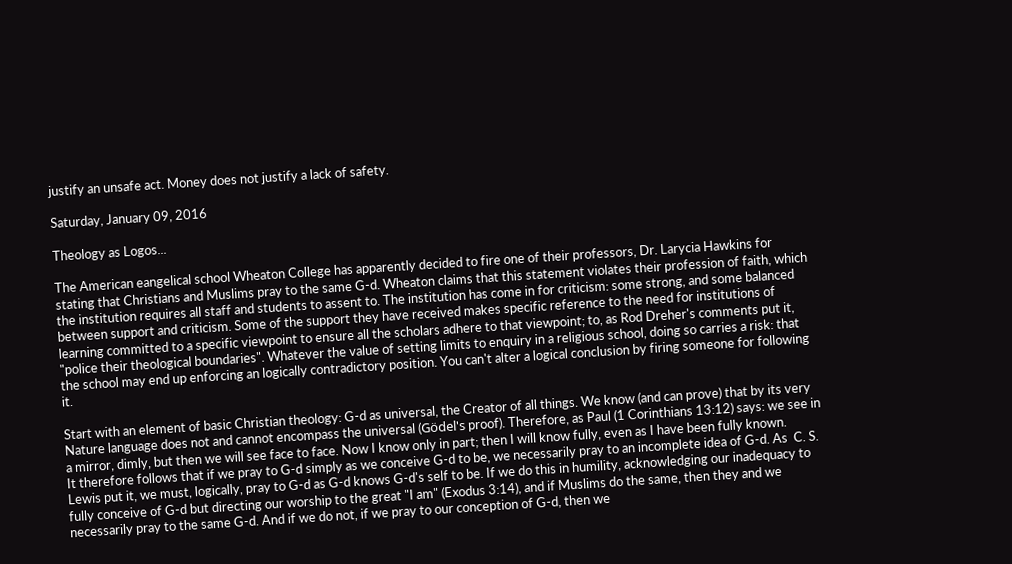justify an unsafe act. Money does not justify a lack of safety.

Saturday, January 09, 2016

Theology as Logos...

The American eangelical school Wheaton College has apparently decided to fire one of their professors, Dr. Larycia Hawkins for stating that Christians and Muslims pray to the same G-d. Wheaton claims that this statement violates their profession of faith, which the institution requires all staff and students to assent to. The institution has come in for criticism: some strong, and some balanced between support and criticism. Some of the support they have received makes specific reference to the need for institutions of learning committed to a specific viewpoint to ensure all the scholars adhere to that viewpoint; to, as Rod Dreher's comments put it, "police their theological boundaries". Whatever the value of setting limits to enquiry in a religious school, doing so carries a risk: that the school may end up enforcing an logically contradictory position. You can't alter a logical conclusion by firing someone for following it.

Start with an element of basic Christian theology: G-d as universal, the Creator of all things. We know (and can prove) that by its very Nature language does not and cannot encompass the universal (Gödel's proof). Therefore, as Paul (1 Corinthians 13:12) says: we see in a mirror, dimly, but then we will see face to face. Now I know only in part; then I will know fully, even as I have been fully known.
It therefore follows that if we pray to G-d simply as we conceive G-d to be, we necessarily pray to an incomplete idea of G-d. As  C. S. Lewis put it, we must, logically, pray to G-d as G-d knows G-d's self to be. If we do this in humility, acknowledging our inadequacy to fully conceive of G-d but directing our worship to the great "I am" (Exodus 3:14), and if Muslims do the same, then they and we necessarily pray to the same G-d. And if we do not, if we pray to our conception of G-d, then we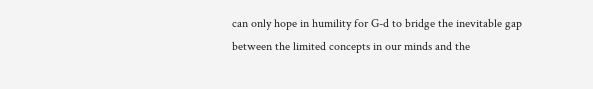can only hope in humility for G-d to bridge the inevitable gap between the limited concepts in our minds and the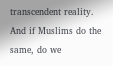transcendent reality. And if Muslims do the same, do we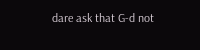dare ask that G-d not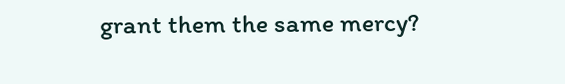grant them the same mercy?